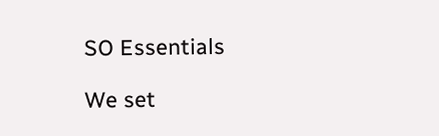SO Essentials

We set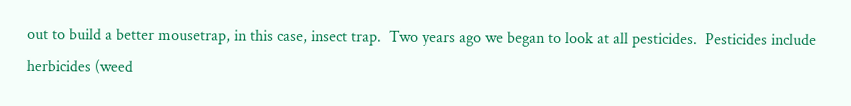out to build a better mousetrap, in this case, insect trap.  Two years ago we began to look at all pesticides.  Pesticides include herbicides (weed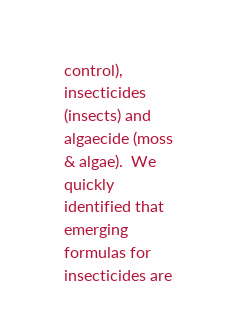control), insecticides (insects) and algaecide (moss & algae).  We quickly identified that emerging formulas for insecticides are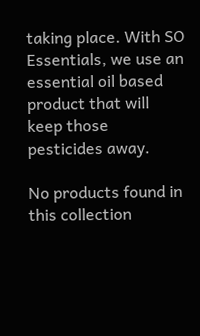taking place. With SO Essentials, we use an essential oil based product that will keep those pesticides away.

No products found in this collection